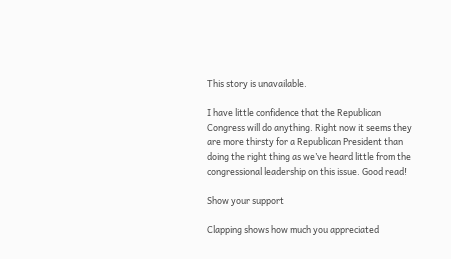This story is unavailable.

I have little confidence that the Republican Congress will do anything. Right now it seems they are more thirsty for a Republican President than doing the right thing as we’ve heard little from the congressional leadership on this issue. Good read!

Show your support

Clapping shows how much you appreciated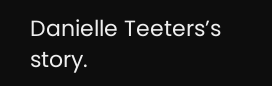Danielle Teeters’s story.